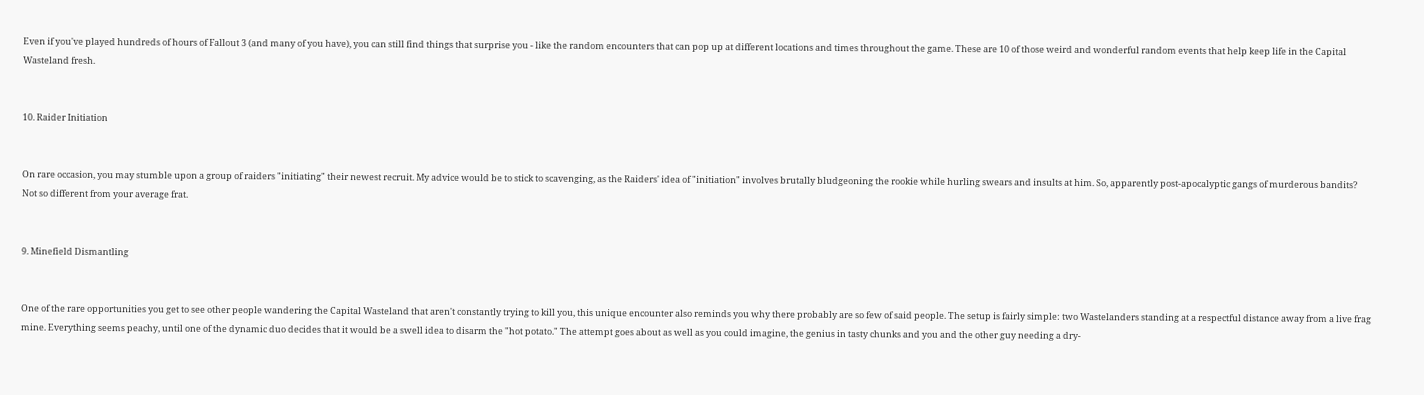Even if you've played hundreds of hours of Fallout 3 (and many of you have), you can still find things that surprise you - like the random encounters that can pop up at different locations and times throughout the game. These are 10 of those weird and wonderful random events that help keep life in the Capital Wasteland fresh.


10. Raider Initiation


On rare occasion, you may stumble upon a group of raiders "initiating" their newest recruit. My advice would be to stick to scavenging, as the Raiders' idea of "initiation" involves brutally bludgeoning the rookie while hurling swears and insults at him. So, apparently post-apocalyptic gangs of murderous bandits? Not so different from your average frat.


9. Minefield Dismantling


One of the rare opportunities you get to see other people wandering the Capital Wasteland that aren't constantly trying to kill you, this unique encounter also reminds you why there probably are so few of said people. The setup is fairly simple: two Wastelanders standing at a respectful distance away from a live frag mine. Everything seems peachy, until one of the dynamic duo decides that it would be a swell idea to disarm the "hot potato." The attempt goes about as well as you could imagine, the genius in tasty chunks and you and the other guy needing a dry-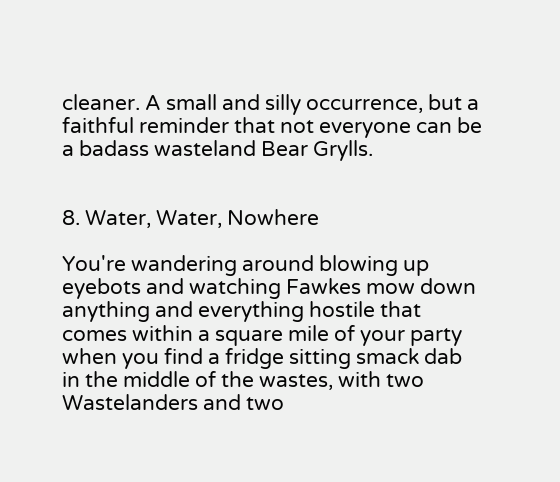cleaner. A small and silly occurrence, but a faithful reminder that not everyone can be a badass wasteland Bear Grylls.


8. Water, Water, Nowhere

You're wandering around blowing up eyebots and watching Fawkes mow down anything and everything hostile that comes within a square mile of your party when you find a fridge sitting smack dab in the middle of the wastes, with two Wastelanders and two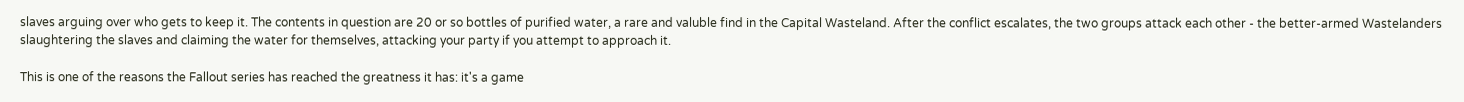slaves arguing over who gets to keep it. The contents in question are 20 or so bottles of purified water, a rare and valuble find in the Capital Wasteland. After the conflict escalates, the two groups attack each other - the better-armed Wastelanders slaughtering the slaves and claiming the water for themselves, attacking your party if you attempt to approach it.

This is one of the reasons the Fallout series has reached the greatness it has: it's a game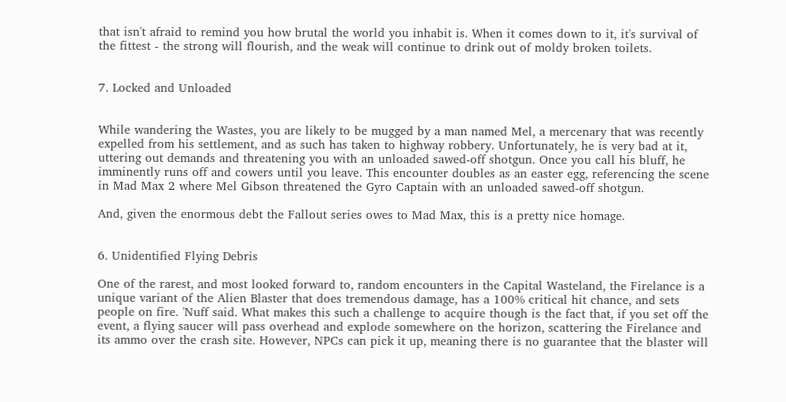that isn't afraid to remind you how brutal the world you inhabit is. When it comes down to it, it's survival of the fittest - the strong will flourish, and the weak will continue to drink out of moldy broken toilets.


7. Locked and Unloaded


While wandering the Wastes, you are likely to be mugged by a man named Mel, a mercenary that was recently expelled from his settlement, and as such has taken to highway robbery. Unfortunately, he is very bad at it, uttering out demands and threatening you with an unloaded sawed-off shotgun. Once you call his bluff, he imminently runs off and cowers until you leave. This encounter doubles as an easter egg, referencing the scene in Mad Max 2 where Mel Gibson threatened the Gyro Captain with an unloaded sawed-off shotgun.

And, given the enormous debt the Fallout series owes to Mad Max, this is a pretty nice homage.


6. Unidentified Flying Debris

One of the rarest, and most looked forward to, random encounters in the Capital Wasteland, the Firelance is a unique variant of the Alien Blaster that does tremendous damage, has a 100% critical hit chance, and sets people on fire. 'Nuff said. What makes this such a challenge to acquire though is the fact that, if you set off the event, a flying saucer will pass overhead and explode somewhere on the horizon, scattering the Firelance and its ammo over the crash site. However, NPCs can pick it up, meaning there is no guarantee that the blaster will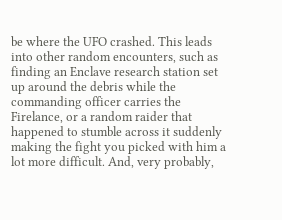be where the UFO crashed. This leads into other random encounters, such as finding an Enclave research station set up around the debris while the commanding officer carries the Firelance, or a random raider that happened to stumble across it suddenly making the fight you picked with him a lot more difficult. And, very probably,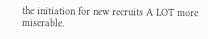the initiation for new recruits A LOT more miserable.